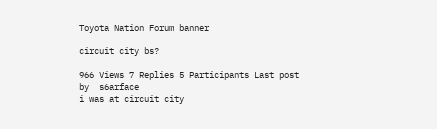Toyota Nation Forum banner

circuit city bs?

966 Views 7 Replies 5 Participants Last post by  s6arface
i was at circuit city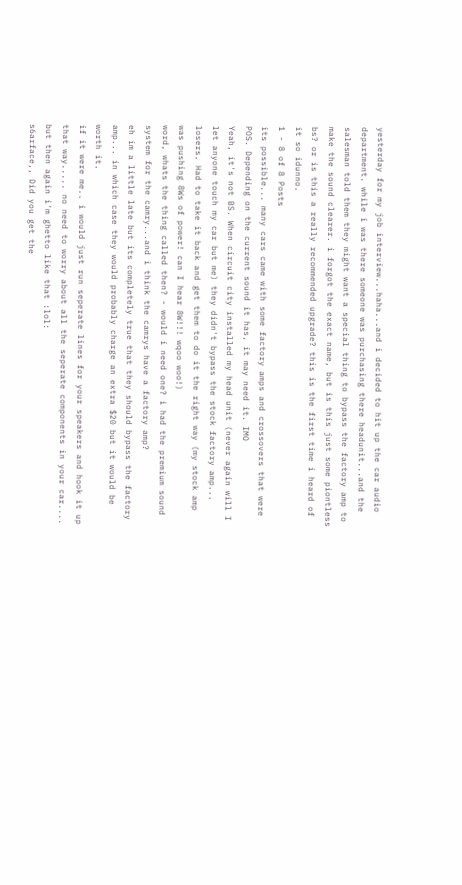yesterday for my job interview...haha...and i decided to hit up the car audio department. while i was there someone was purchasing there headunit...and the salesman told them they might want a special thing to bypass the factory amp to make the sound clearer. i forgot the exact name, but is this just some piontless bs? or is this a really recommended upgrade? this is the first time i heard of it so idunno.
1 - 8 of 8 Posts
its possible... many cars came with some factory amps and crossovers that were POS. Depending on the current sound it has, it may need it. IMO
Yeah, it's not BS. When circuit city installed my head unit (never again will I let anyone touch my car but me) they didn't bypass the stock factory amp... losers. Had to take it back and get them to do it the right way (my stock amp was pushing 8Ws of power! can I hear 8W!!! wqoo woo!)
word, whats the thing called then? - would i need one? i had the premium sound system for the camry...and i think the camrys have a factory amp?
eh im a little late but its completely true that they should bypass the factory amp... in which case they would probably charge an extra $20 but it would be worth it.
if it were me.. i would just run seperate lines for your speakers and hook it up that way..... no need to worry about all the seperate components in your car.... but then again i'm ghetto like that :lol:
s6arface,, Did you get the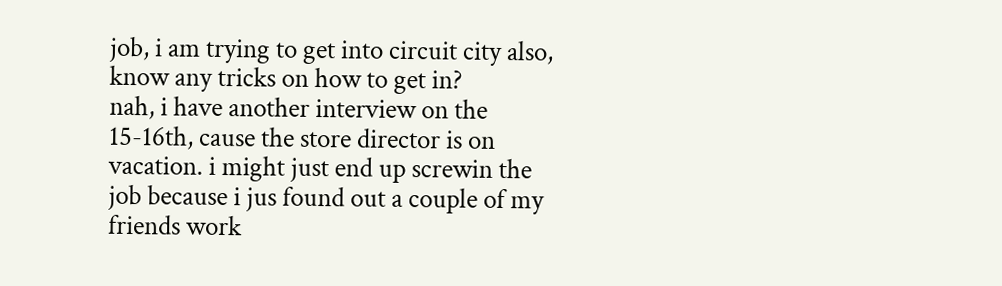job, i am trying to get into circuit city also, know any tricks on how to get in?
nah, i have another interview on the 15-16th, cause the store director is on vacation. i might just end up screwin the job because i jus found out a couple of my friends work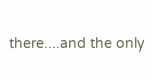there....and the only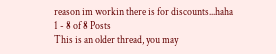reason im workin there is for discounts...haha
1 - 8 of 8 Posts
This is an older thread, you may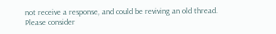not receive a response, and could be reviving an old thread. Please consider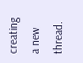creating a new thread.